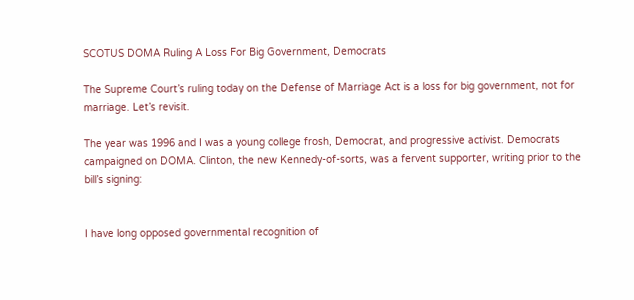SCOTUS DOMA Ruling A Loss For Big Government, Democrats

The Supreme Court’s ruling today on the Defense of Marriage Act is a loss for big government, not for marriage. Let’s revisit.

The year was 1996 and I was a young college frosh, Democrat, and progressive activist. Democrats campaigned on DOMA. Clinton, the new Kennedy-of-sorts, was a fervent supporter, writing prior to the bill’s signing:


I have long opposed governmental recognition of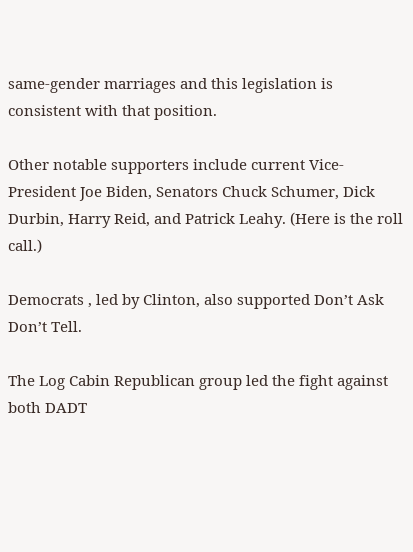same-gender marriages and this legislation is consistent with that position.

Other notable supporters include current Vice-President Joe Biden, Senators Chuck Schumer, Dick Durbin, Harry Reid, and Patrick Leahy. (Here is the roll call.)

Democrats , led by Clinton, also supported Don’t Ask Don’t Tell.

The Log Cabin Republican group led the fight against both DADT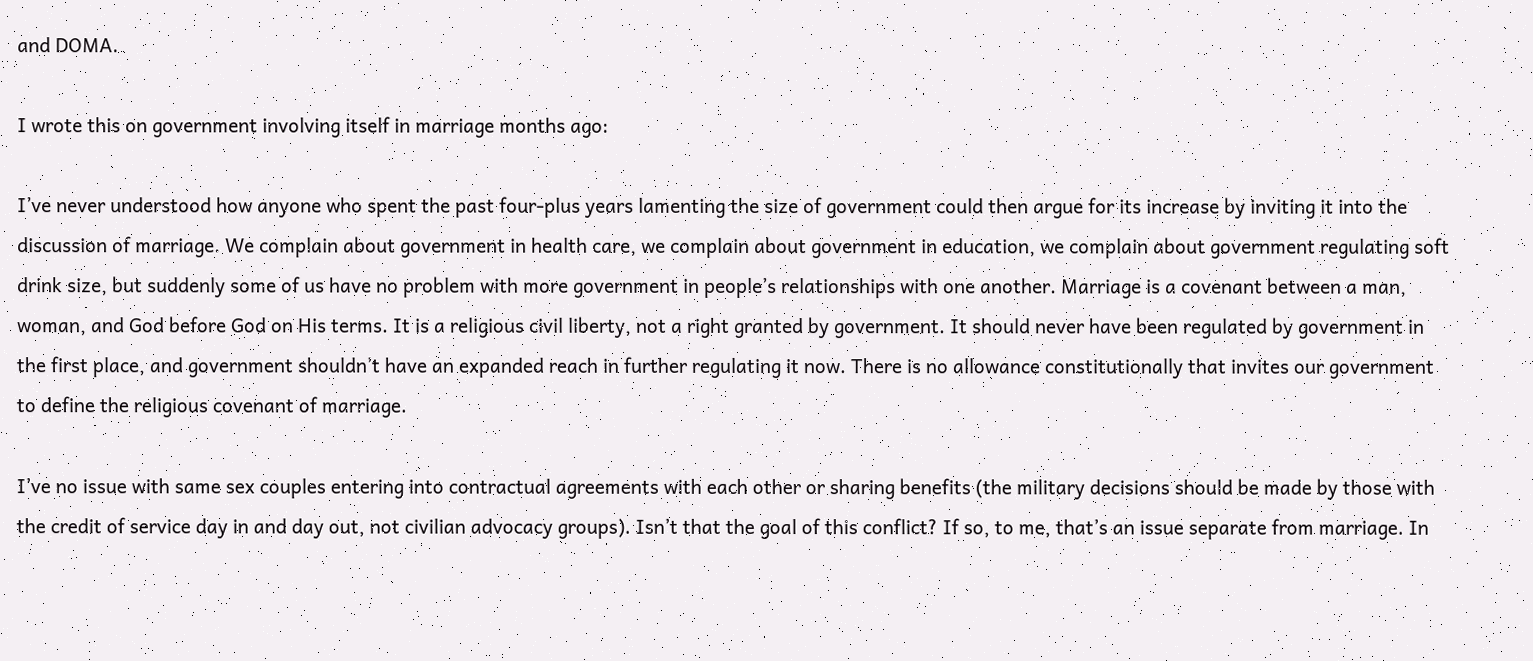and DOMA.

I wrote this on government involving itself in marriage months ago:

I’ve never understood how anyone who spent the past four-plus years lamenting the size of government could then argue for its increase by inviting it into the discussion of marriage. We complain about government in health care, we complain about government in education, we complain about government regulating soft drink size, but suddenly some of us have no problem with more government in people’s relationships with one another. Marriage is a covenant between a man, woman, and God before God on His terms. It is a religious civil liberty, not a right granted by government. It should never have been regulated by government in the first place, and government shouldn’t have an expanded reach in further regulating it now. There is no allowance constitutionally that invites our government to define the religious covenant of marriage.

I’ve no issue with same sex couples entering into contractual agreements with each other or sharing benefits (the military decisions should be made by those with the credit of service day in and day out, not civilian advocacy groups). Isn’t that the goal of this conflict? If so, to me, that’s an issue separate from marriage. In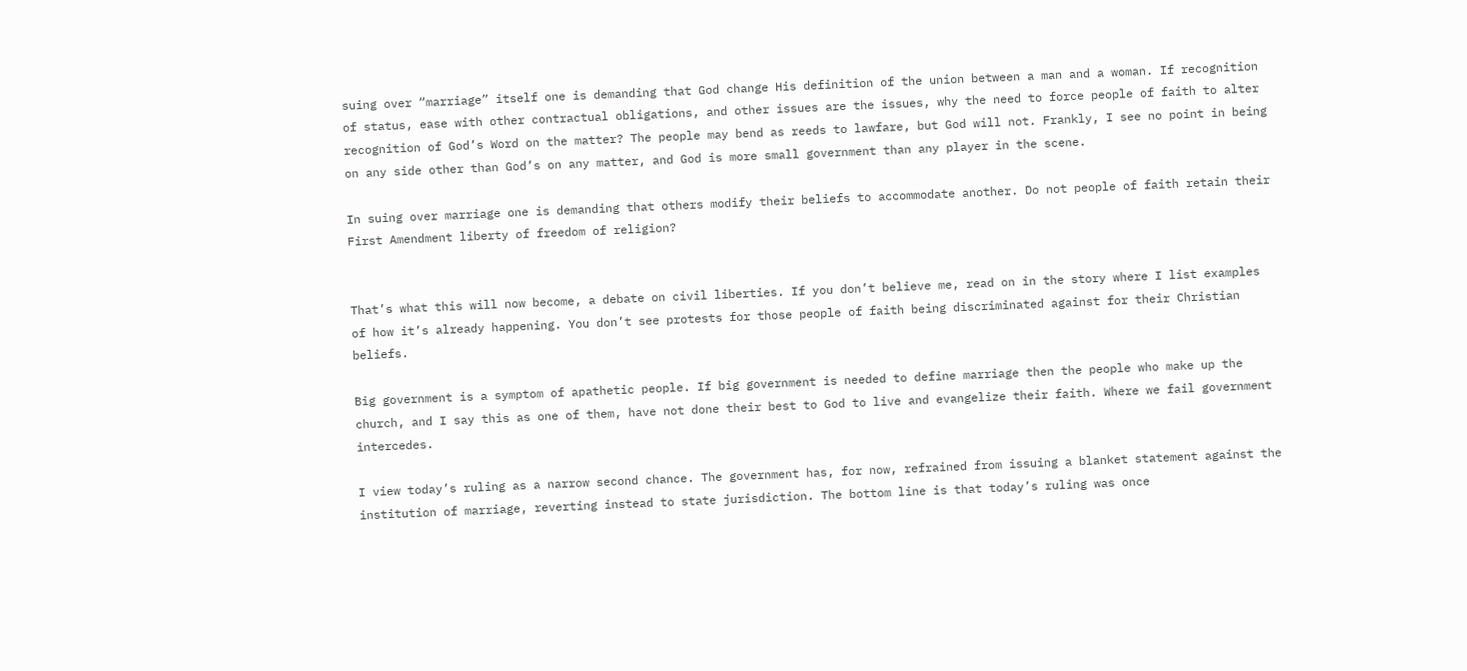suing over “marriage” itself one is demanding that God change His definition of the union between a man and a woman. If recognition of status, ease with other contractual obligations, and other issues are the issues, why the need to force people of faith to alter recognition of God’s Word on the matter? The people may bend as reeds to lawfare, but God will not. Frankly, I see no point in being on any side other than God’s on any matter, and God is more small government than any player in the scene.

In suing over marriage one is demanding that others modify their beliefs to accommodate another. Do not people of faith retain their First Amendment liberty of freedom of religion?


That’s what this will now become, a debate on civil liberties. If you don’t believe me, read on in the story where I list examples of how it’s already happening. You don’t see protests for those people of faith being discriminated against for their Christian beliefs.

Big government is a symptom of apathetic people. If big government is needed to define marriage then the people who make up the church, and I say this as one of them, have not done their best to God to live and evangelize their faith. Where we fail government intercedes.

I view today’s ruling as a narrow second chance. The government has, for now, refrained from issuing a blanket statement against the institution of marriage, reverting instead to state jurisdiction. The bottom line is that today’s ruling was once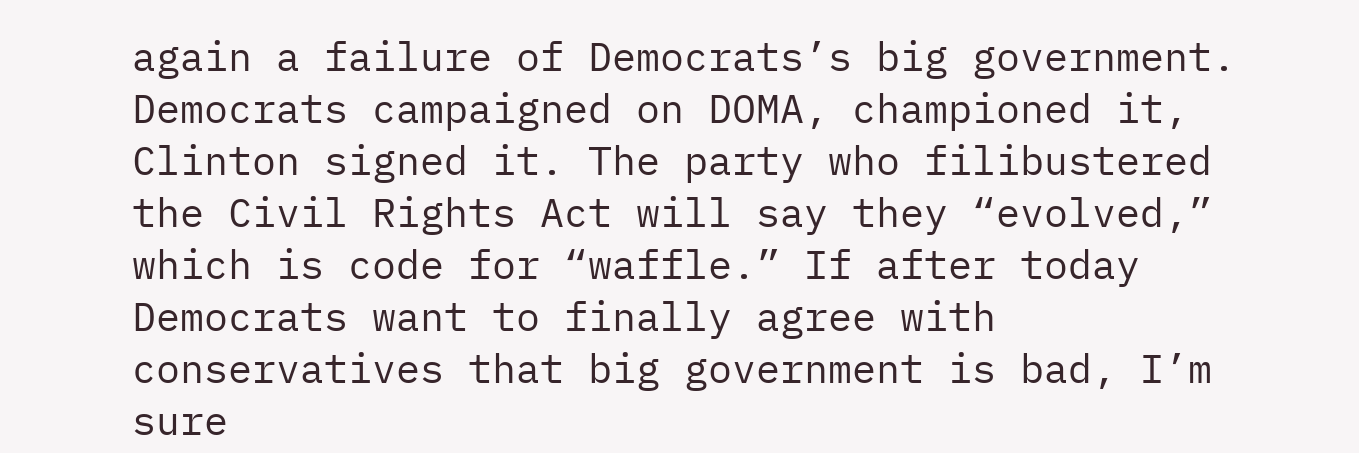again a failure of Democrats’s big government. Democrats campaigned on DOMA, championed it, Clinton signed it. The party who filibustered the Civil Rights Act will say they “evolved,” which is code for “waffle.” If after today Democrats want to finally agree with conservatives that big government is bad, I’m sure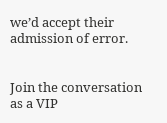we’d accept their admission of error.


Join the conversation as a VIP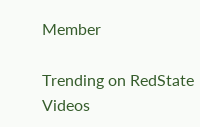Member

Trending on RedState Videos